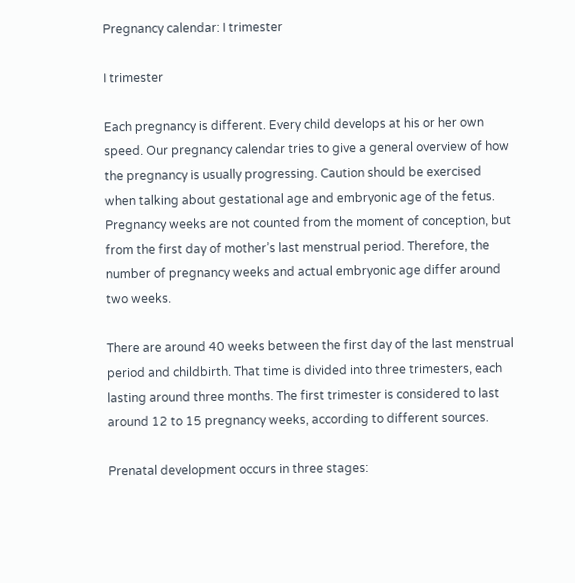Pregnancy calendar: I trimester

I trimester

Each pregnancy is different. Every child develops at his or her own speed. Our pregnancy calendar tries to give a general overview of how the pregnancy is usually progressing. Caution should be exercised when talking about gestational age and embryonic age of the fetus. Pregnancy weeks are not counted from the moment of conception, but from the first day of mother’s last menstrual period. Therefore, the number of pregnancy weeks and actual embryonic age differ around two weeks.

There are around 40 weeks between the first day of the last menstrual period and childbirth. That time is divided into three trimesters, each lasting around three months. The first trimester is considered to last around 12 to 15 pregnancy weeks, according to different sources.

Prenatal development occurs in three stages: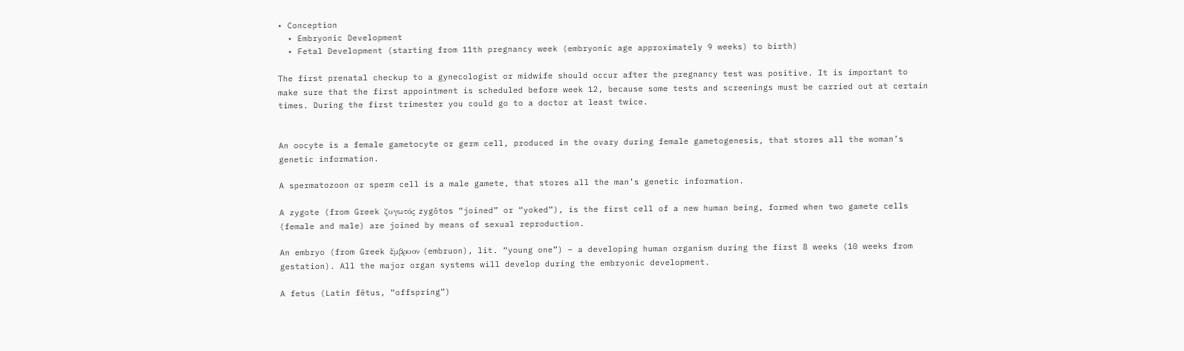• Conception
  • Embryonic Development
  • Fetal Development (starting from 11th pregnancy week (embryonic age approximately 9 weeks) to birth)

The first prenatal checkup to a gynecologist or midwife should occur after the pregnancy test was positive. It is important to make sure that the first appointment is scheduled before week 12, because some tests and screenings must be carried out at certain times. During the first trimester you could go to a doctor at least twice.


An oocyte is a female gametocyte or germ cell, produced in the ovary during female gametogenesis, that stores all the woman’s genetic information.

A spermatozoon or sperm cell is a male gamete, that stores all the man’s genetic information.

A zygote (from Greek ζυγωτός zygōtos “joined” or “yoked”), is the first cell of a new human being, formed when two gamete cells (female and male) are joined by means of sexual reproduction.

An embryo (from Greek ἔμβρυον (embruon), lit. “young one”) – a developing human organism during the first 8 weeks (10 weeks from gestation). All the major organ systems will develop during the embryonic development.

A fetus (Latin fētus, “offspring”)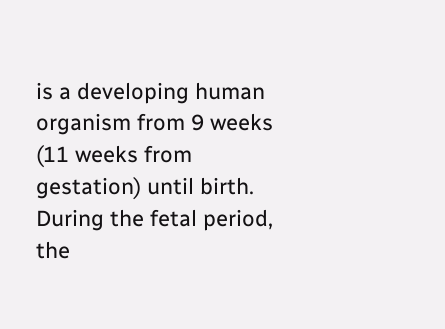is a developing human organism from 9 weeks (11 weeks from gestation) until birth. During the fetal period, the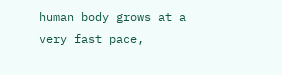human body grows at a very fast pace,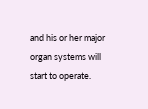and his or her major organ systems will start to operate.